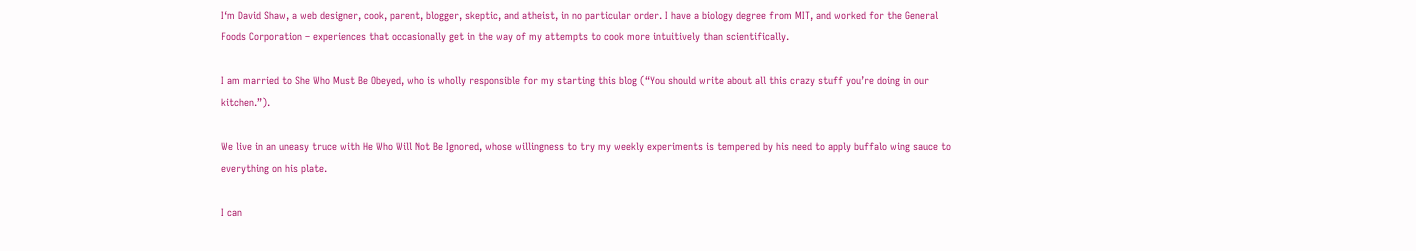I‘m David Shaw, a web designer, cook, parent, blogger, skeptic, and atheist, in no particular order. I have a biology degree from MIT, and worked for the General Foods Corporation – experiences that occasionally get in the way of my attempts to cook more intuitively than scientifically.

I am married to She Who Must Be Obeyed, who is wholly responsible for my starting this blog (“You should write about all this crazy stuff you’re doing in our kitchen.”).

We live in an uneasy truce with He Who Will Not Be Ignored, whose willingness to try my weekly experiments is tempered by his need to apply buffalo wing sauce to everything on his plate.

I can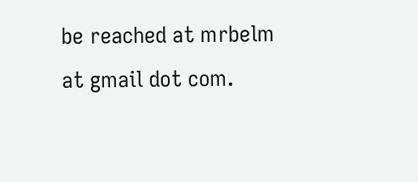be reached at mrbelm at gmail dot com.